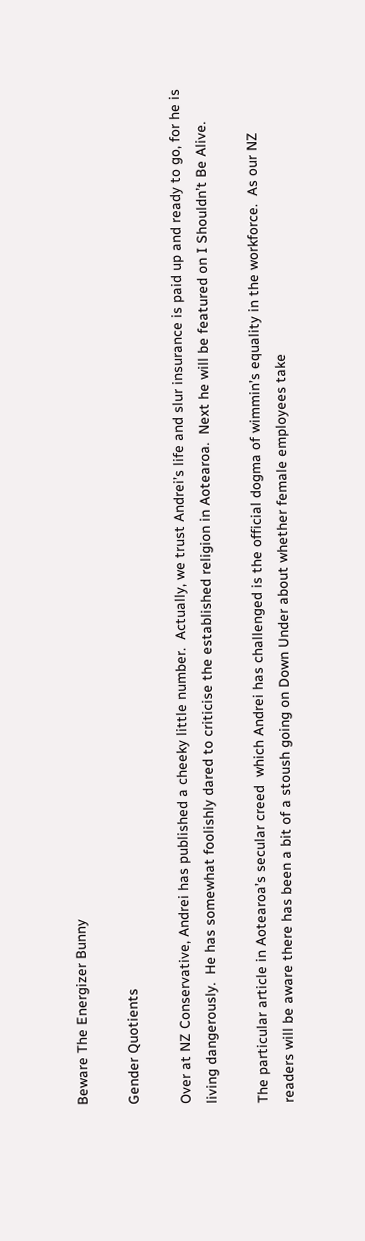Beware The Energizer Bunny

Gender Quotients

Over at NZ Conservative, Andrei has published a cheeky little number.  Actually, we trust Andrei’s life and slur insurance is paid up and ready to go, for he is living dangerously.  He has somewhat foolishly dared to criticise the established religion in Aotearoa.  Next he will be featured on I Shouldn’t Be Alive.

The particular article in Aotearoa’s secular creed  which Andrei has challenged is the official dogma of wimmin’s equality in the workforce.  As our NZ readers will be aware there has been a bit of a stoush going on Down Under about whether female employees take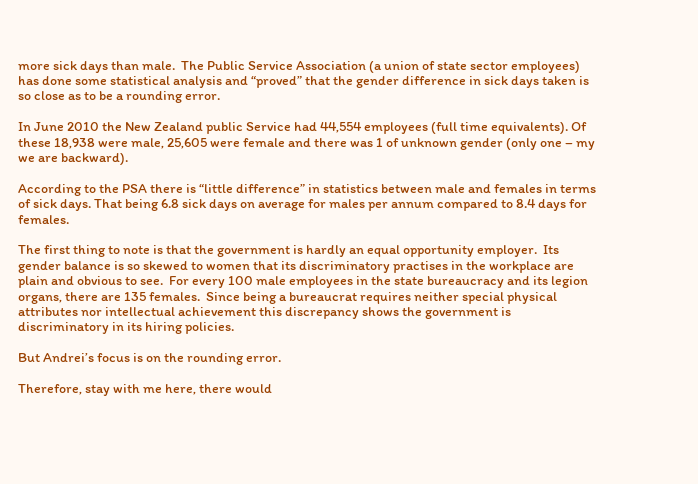more sick days than male.  The Public Service Association (a union of state sector employees) has done some statistical analysis and “proved” that the gender difference in sick days taken is so close as to be a rounding error.

In June 2010 the New Zealand public Service had 44,554 employees (full time equivalents). Of these 18,938 were male, 25,605 were female and there was 1 of unknown gender (only one – my we are backward).

According to the PSA there is “little difference” in statistics between male and females in terms of sick days. That being 6.8 sick days on average for males per annum compared to 8.4 days for females.

The first thing to note is that the government is hardly an equal opportunity employer.  Its gender balance is so skewed to women that its discriminatory practises in the workplace are plain and obvious to see.  For every 100 male employees in the state bureaucracy and its legion organs, there are 135 females.  Since being a bureaucrat requires neither special physical attributes nor intellectual achievement this discrepancy shows the government is discriminatory in its hiring policies.

But Andrei’s focus is on the rounding error.

Therefore, stay with me here, there would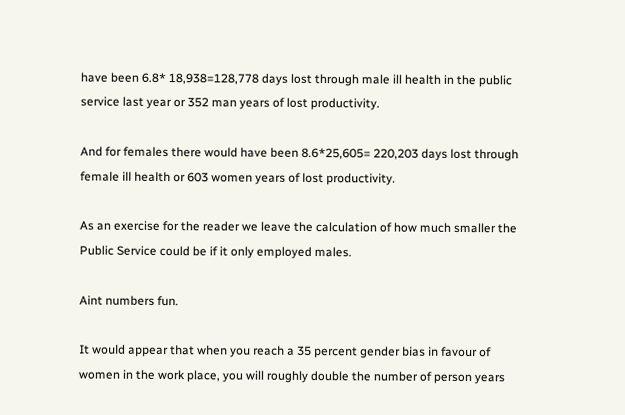have been 6.8* 18,938=128,778 days lost through male ill health in the public service last year or 352 man years of lost productivity.

And for females there would have been 8.6*25,605= 220,203 days lost through female ill health or 603 women years of lost productivity.

As an exercise for the reader we leave the calculation of how much smaller the Public Service could be if it only employed males.

Aint numbers fun.

It would appear that when you reach a 35 percent gender bias in favour of women in the work place, you will roughly double the number of person years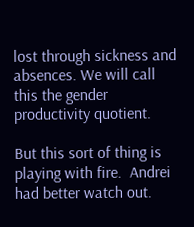lost through sickness and absences. We will call this the gender productivity quotient.

But this sort of thing is playing with fire.  Andrei had better watch out.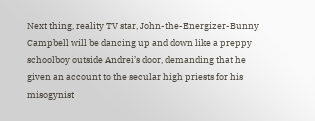Next thing, reality TV star, John-the-Energizer-Bunny Campbell will be dancing up and down like a preppy schoolboy outside Andrei’s door, demanding that he given an account to the secular high priests for his misogynist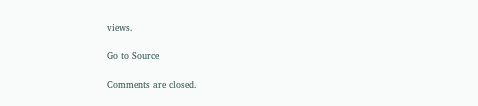views.

Go to Source

Comments are closed.